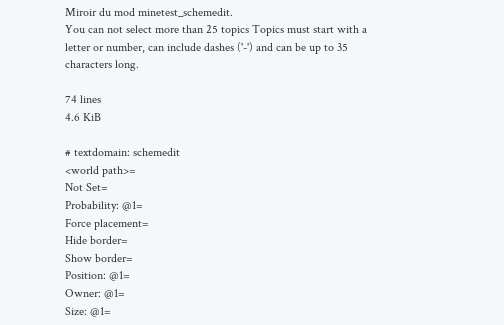Miroir du mod minetest_schemedit.
You can not select more than 25 topics Topics must start with a letter or number, can include dashes ('-') and can be up to 35 characters long.

74 lines
4.6 KiB

# textdomain: schemedit
<world path>=
Not Set=
Probability: @1=
Force placement=
Hide border=
Show border=
Position: @1=
Owner: @1=
Size: @1=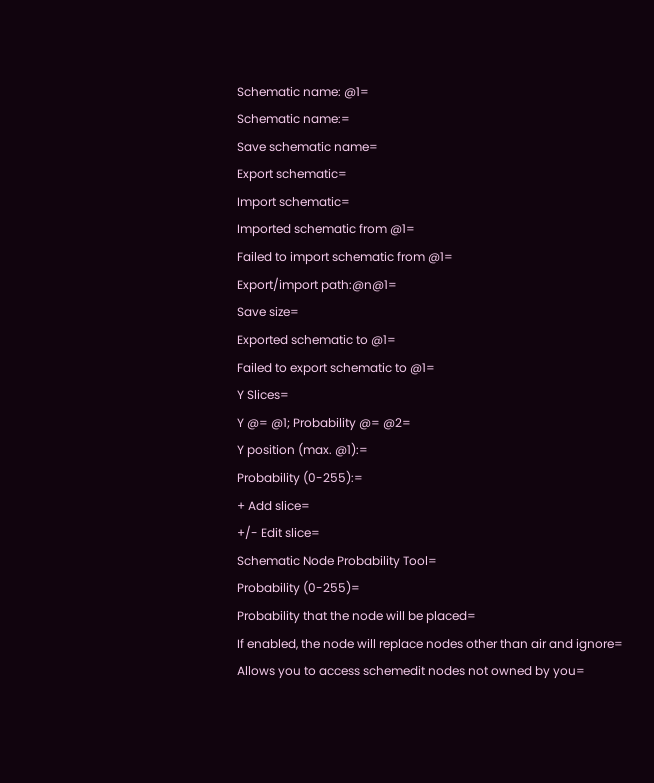Schematic name: @1=
Schematic name:=
Save schematic name=
Export schematic=
Import schematic=
Imported schematic from @1=
Failed to import schematic from @1=
Export/import path:@n@1=
Save size=
Exported schematic to @1=
Failed to export schematic to @1=
Y Slices=
Y @= @1; Probability @= @2=
Y position (max. @1):=
Probability (0-255):=
+ Add slice=
+/- Edit slice=
Schematic Node Probability Tool=
Probability (0-255)=
Probability that the node will be placed=
If enabled, the node will replace nodes other than air and ignore=
Allows you to access schemedit nodes not owned by you=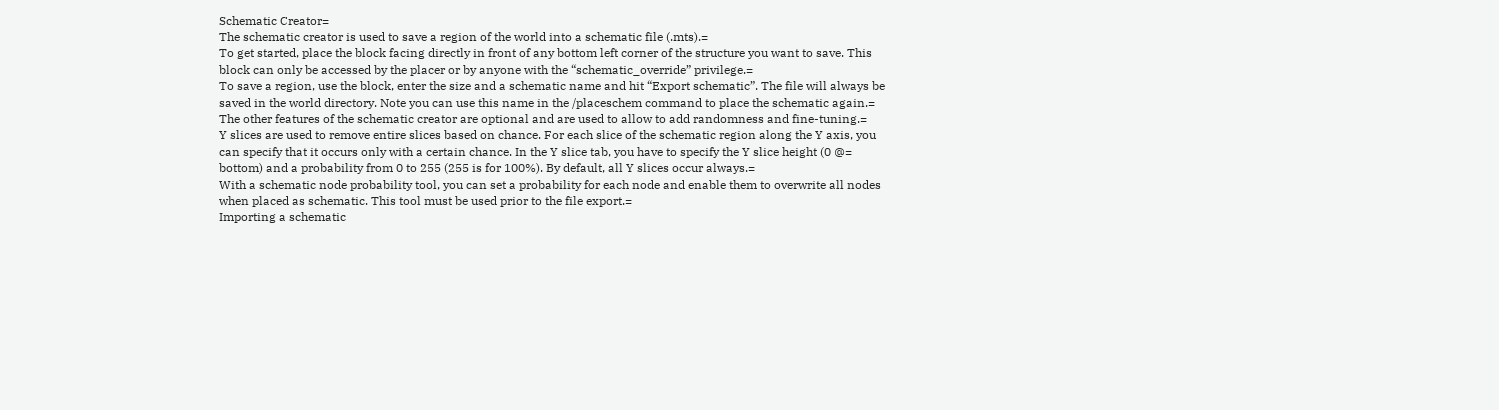Schematic Creator=
The schematic creator is used to save a region of the world into a schematic file (.mts).=
To get started, place the block facing directly in front of any bottom left corner of the structure you want to save. This block can only be accessed by the placer or by anyone with the “schematic_override” privilege.=
To save a region, use the block, enter the size and a schematic name and hit “Export schematic”. The file will always be saved in the world directory. Note you can use this name in the /placeschem command to place the schematic again.=
The other features of the schematic creator are optional and are used to allow to add randomness and fine-tuning.=
Y slices are used to remove entire slices based on chance. For each slice of the schematic region along the Y axis, you can specify that it occurs only with a certain chance. In the Y slice tab, you have to specify the Y slice height (0 @= bottom) and a probability from 0 to 255 (255 is for 100%). By default, all Y slices occur always.=
With a schematic node probability tool, you can set a probability for each node and enable them to overwrite all nodes when placed as schematic. This tool must be used prior to the file export.=
Importing a schematic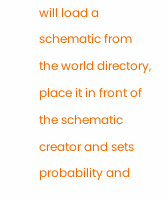will load a schematic from the world directory, place it in front of the schematic creator and sets probability and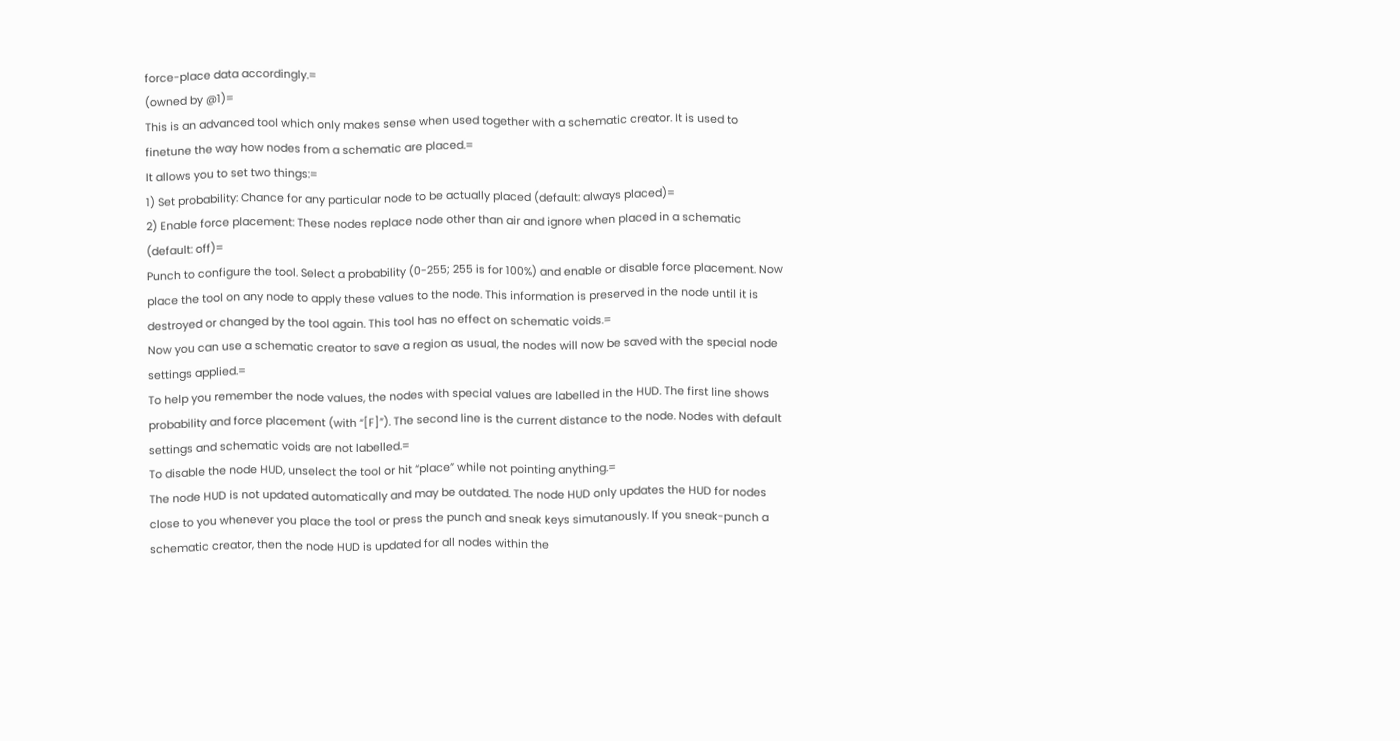force-place data accordingly.=
(owned by @1)=
This is an advanced tool which only makes sense when used together with a schematic creator. It is used to finetune the way how nodes from a schematic are placed.=
It allows you to set two things:=
1) Set probability: Chance for any particular node to be actually placed (default: always placed)=
2) Enable force placement: These nodes replace node other than air and ignore when placed in a schematic (default: off)=
Punch to configure the tool. Select a probability (0-255; 255 is for 100%) and enable or disable force placement. Now place the tool on any node to apply these values to the node. This information is preserved in the node until it is destroyed or changed by the tool again. This tool has no effect on schematic voids.=
Now you can use a schematic creator to save a region as usual, the nodes will now be saved with the special node settings applied.=
To help you remember the node values, the nodes with special values are labelled in the HUD. The first line shows probability and force placement (with “[F]”). The second line is the current distance to the node. Nodes with default settings and schematic voids are not labelled.=
To disable the node HUD, unselect the tool or hit “place” while not pointing anything.=
The node HUD is not updated automatically and may be outdated. The node HUD only updates the HUD for nodes close to you whenever you place the tool or press the punch and sneak keys simutanously. If you sneak-punch a schematic creator, then the node HUD is updated for all nodes within the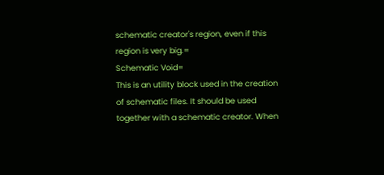schematic creator's region, even if this region is very big.=
Schematic Void=
This is an utility block used in the creation of schematic files. It should be used together with a schematic creator. When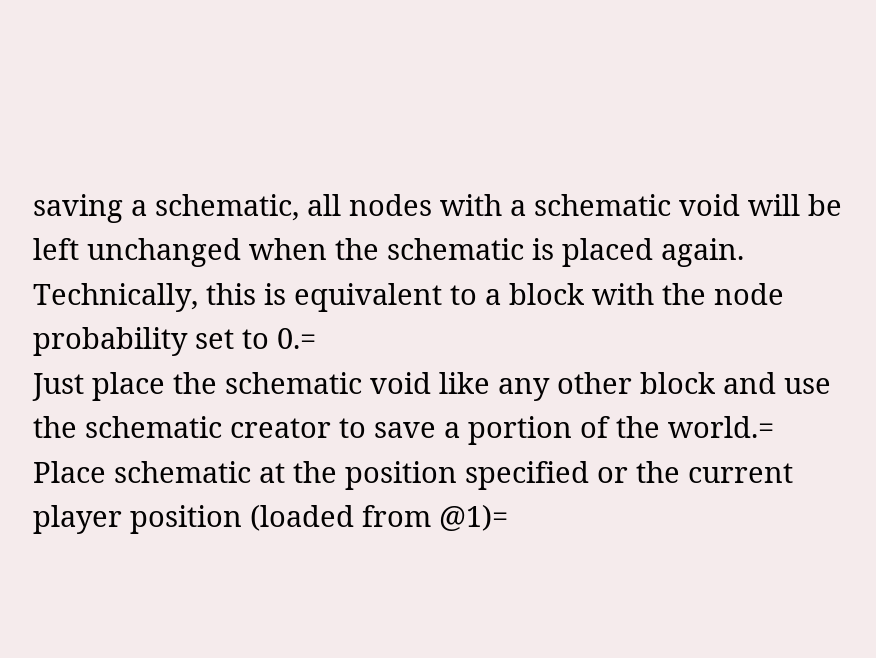saving a schematic, all nodes with a schematic void will be left unchanged when the schematic is placed again. Technically, this is equivalent to a block with the node probability set to 0.=
Just place the schematic void like any other block and use the schematic creator to save a portion of the world.=
Place schematic at the position specified or the current player position (loaded from @1)=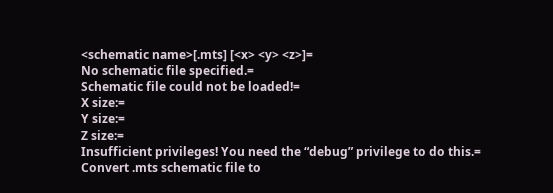<schematic name>[.mts] [<x> <y> <z>]=
No schematic file specified.=
Schematic file could not be loaded!=
X size:=
Y size:=
Z size:=
Insufficient privileges! You need the “debug” privilege to do this.=
Convert .mts schematic file to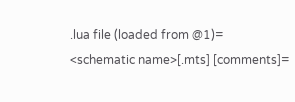.lua file (loaded from @1)=
<schematic name>[.mts] [comments]=